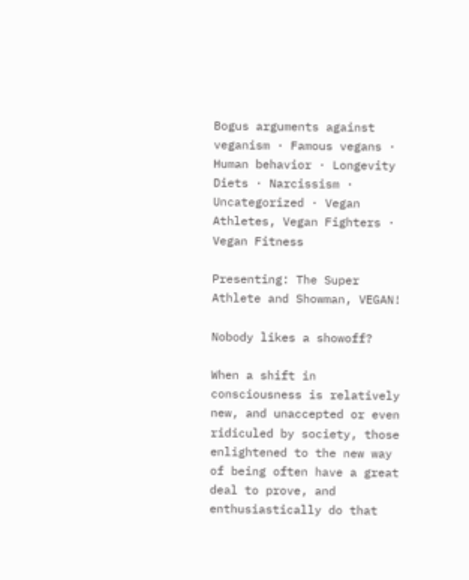Bogus arguments against veganism · Famous vegans · Human behavior · Longevity Diets · Narcissism · Uncategorized · Vegan Athletes, Vegan Fighters · Vegan Fitness

Presenting: The Super Athlete and Showman, VEGAN!

Nobody likes a showoff?

When a shift in consciousness is relatively new, and unaccepted or even ridiculed by society, those enlightened to the new way of being often have a great deal to prove, and enthusiastically do that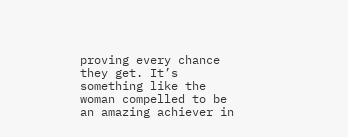proving every chance they get. It’s something like the woman compelled to be an amazing achiever in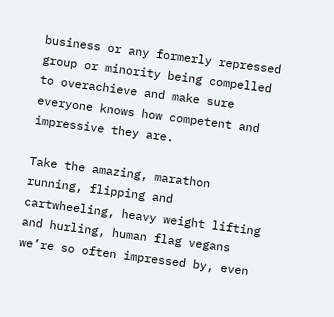business or any formerly repressed group or minority being compelled to overachieve and make sure everyone knows how competent and impressive they are.

Take the amazing, marathon running, flipping and cartwheeling, heavy weight lifting and hurling, human flag vegans we’re so often impressed by, even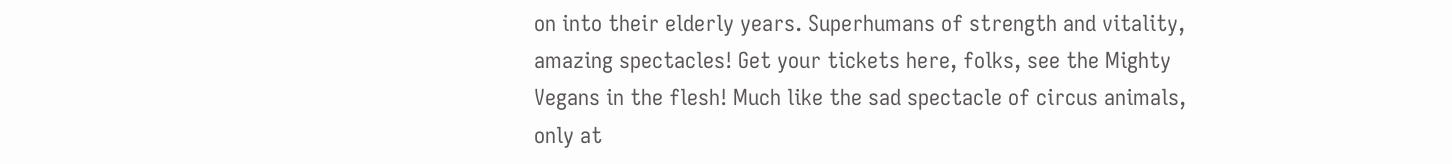on into their elderly years. Superhumans of strength and vitality, amazing spectacles! Get your tickets here, folks, see the Mighty Vegans in the flesh! Much like the sad spectacle of circus animals, only at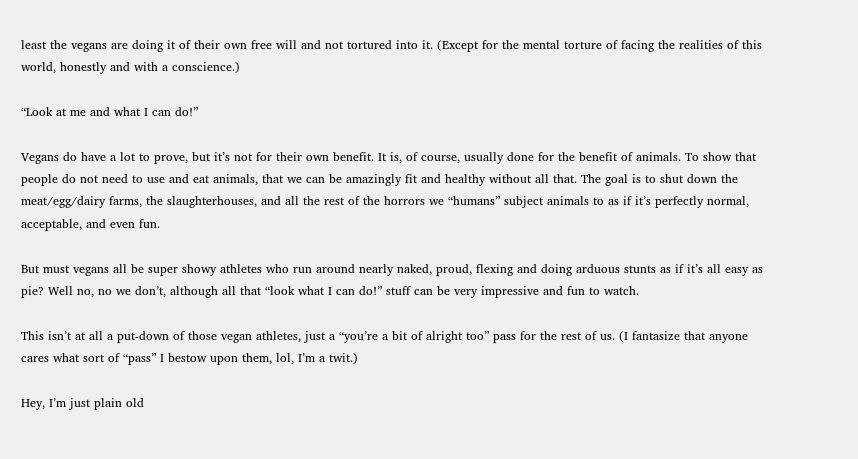least the vegans are doing it of their own free will and not tortured into it. (Except for the mental torture of facing the realities of this world, honestly and with a conscience.)

“Look at me and what I can do!”

Vegans do have a lot to prove, but it’s not for their own benefit. It is, of course, usually done for the benefit of animals. To show that people do not need to use and eat animals, that we can be amazingly fit and healthy without all that. The goal is to shut down the meat/egg/dairy farms, the slaughterhouses, and all the rest of the horrors we “humans” subject animals to as if it’s perfectly normal, acceptable, and even fun.

But must vegans all be super showy athletes who run around nearly naked, proud, flexing and doing arduous stunts as if it’s all easy as pie? Well no, no we don’t, although all that “look what I can do!” stuff can be very impressive and fun to watch.

This isn’t at all a put-down of those vegan athletes, just a “you’re a bit of alright too” pass for the rest of us. (I fantasize that anyone cares what sort of “pass” I bestow upon them, lol, I’m a twit.)

Hey, I’m just plain old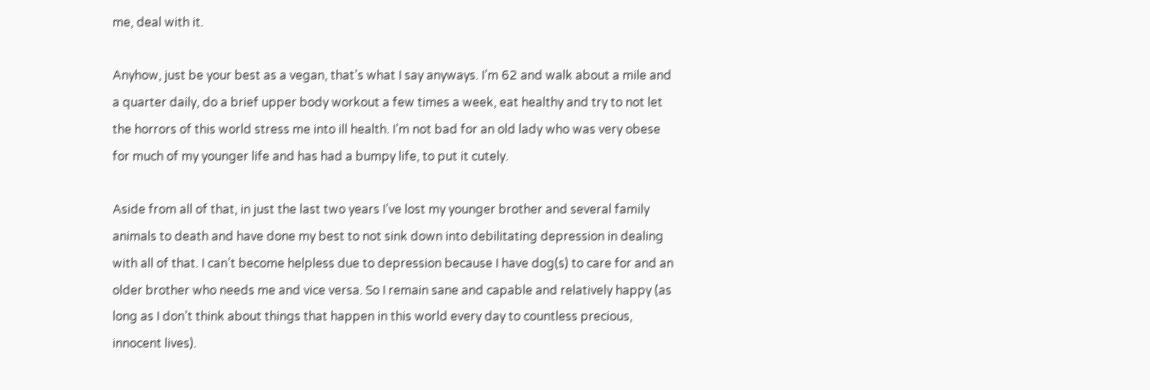me, deal with it.

Anyhow, just be your best as a vegan, that’s what I say anyways. I’m 62 and walk about a mile and a quarter daily, do a brief upper body workout a few times a week, eat healthy and try to not let the horrors of this world stress me into ill health. I’m not bad for an old lady who was very obese for much of my younger life and has had a bumpy life, to put it cutely.

Aside from all of that, in just the last two years I’ve lost my younger brother and several family animals to death and have done my best to not sink down into debilitating depression in dealing with all of that. I can’t become helpless due to depression because I have dog(s) to care for and an older brother who needs me and vice versa. So I remain sane and capable and relatively happy (as long as I don’t think about things that happen in this world every day to countless precious, innocent lives).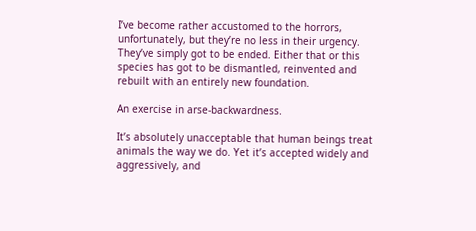I’ve become rather accustomed to the horrors, unfortunately, but they’re no less in their urgency. They’ve simply got to be ended. Either that or this species has got to be dismantled, reinvented and rebuilt with an entirely new foundation.

An exercise in arse-backwardness.

It’s absolutely unacceptable that human beings treat animals the way we do. Yet it’s accepted widely and aggressively, and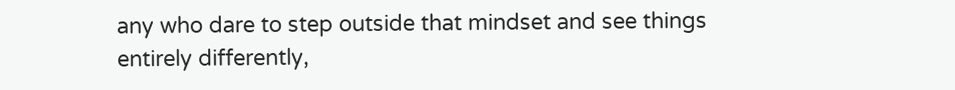any who dare to step outside that mindset and see things entirely differently,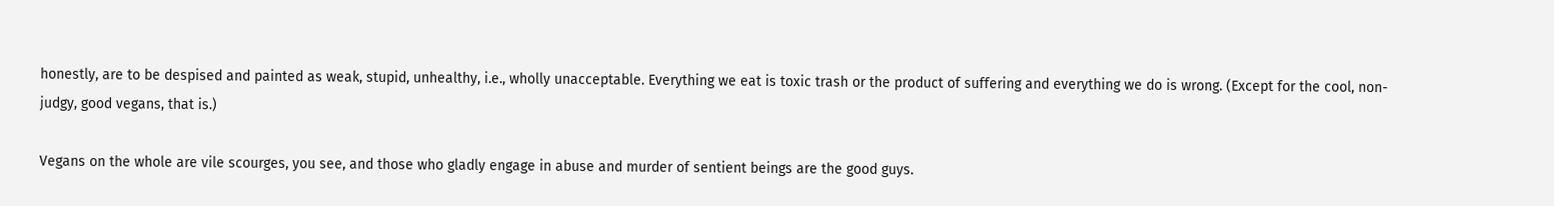honestly, are to be despised and painted as weak, stupid, unhealthy, i.e., wholly unacceptable. Everything we eat is toxic trash or the product of suffering and everything we do is wrong. (Except for the cool, non-judgy, good vegans, that is.)

Vegans on the whole are vile scourges, you see, and those who gladly engage in abuse and murder of sentient beings are the good guys.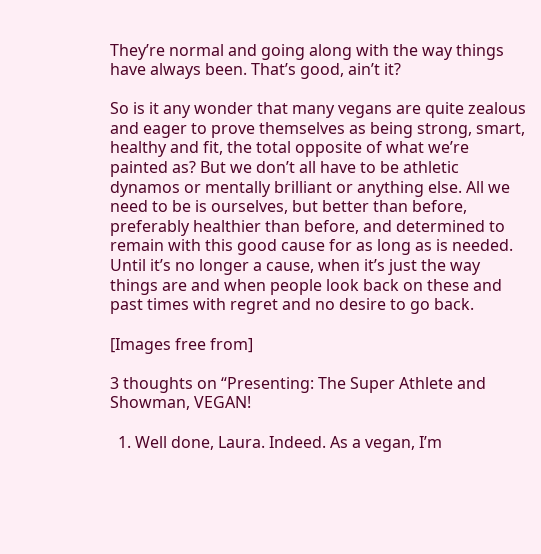They’re normal and going along with the way things have always been. That’s good, ain’t it?

So is it any wonder that many vegans are quite zealous and eager to prove themselves as being strong, smart, healthy and fit, the total opposite of what we’re painted as? But we don’t all have to be athletic dynamos or mentally brilliant or anything else. All we need to be is ourselves, but better than before, preferably healthier than before, and determined to remain with this good cause for as long as is needed. Until it’s no longer a cause, when it’s just the way things are and when people look back on these and past times with regret and no desire to go back.

[Images free from]

3 thoughts on “Presenting: The Super Athlete and Showman, VEGAN!

  1. Well done, Laura. Indeed. As a vegan, I’m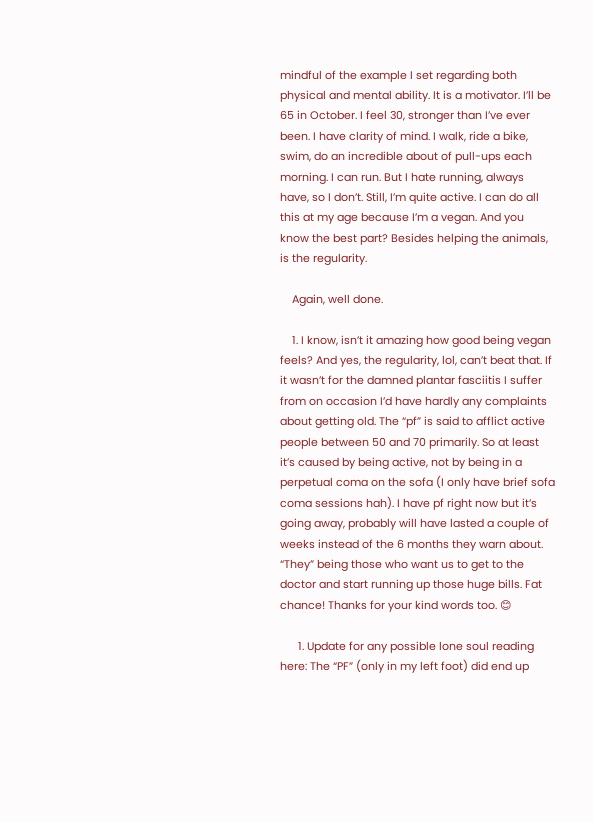mindful of the example I set regarding both physical and mental ability. It is a motivator. I’ll be 65 in October. I feel 30, stronger than I’ve ever been. I have clarity of mind. I walk, ride a bike, swim, do an incredible about of pull-ups each morning. I can run. But I hate running, always have, so I don’t. Still, I’m quite active. I can do all this at my age because I’m a vegan. And you know the best part? Besides helping the animals, is the regularity.

    Again, well done.

    1. I know, isn’t it amazing how good being vegan feels? And yes, the regularity, lol, can’t beat that. If it wasn’t for the damned plantar fasciitis I suffer from on occasion I’d have hardly any complaints about getting old. The “pf” is said to afflict active people between 50 and 70 primarily. So at least it’s caused by being active, not by being in a perpetual coma on the sofa (I only have brief sofa coma sessions hah). I have pf right now but it’s going away, probably will have lasted a couple of weeks instead of the 6 months they warn about. “They” being those who want us to get to the doctor and start running up those huge bills. Fat chance! Thanks for your kind words too. 😊

      1. Update for any possible lone soul reading here: The “PF” (only in my left foot) did end up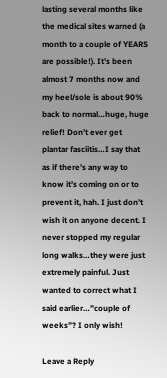lasting several months like the medical sites warned (a month to a couple of YEARS are possible!). It’s been almost 7 months now and my heel/sole is about 90% back to normal…huge, huge relief! Don’t ever get plantar fasciitis…I say that as if there’s any way to know it’s coming on or to prevent it, hah. I just don’t wish it on anyone decent. I never stopped my regular long walks…they were just extremely painful. Just wanted to correct what I said earlier…”couple of weeks”? I only wish!

Leave a Reply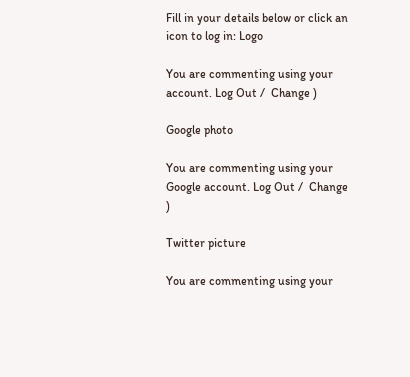Fill in your details below or click an icon to log in: Logo

You are commenting using your account. Log Out /  Change )

Google photo

You are commenting using your Google account. Log Out /  Change )

Twitter picture

You are commenting using your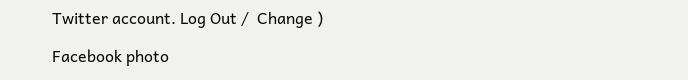Twitter account. Log Out /  Change )

Facebook photo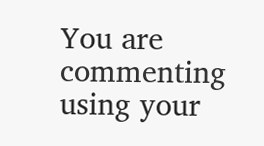You are commenting using your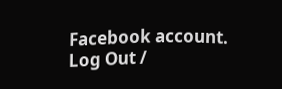Facebook account. Log Out /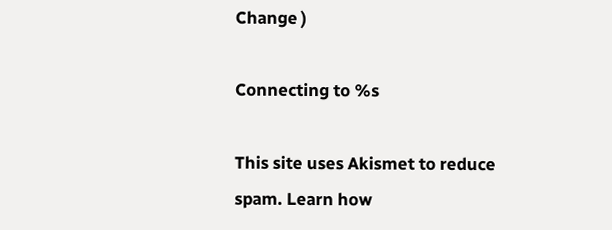Change )

Connecting to %s

This site uses Akismet to reduce spam. Learn how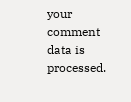your comment data is processed.